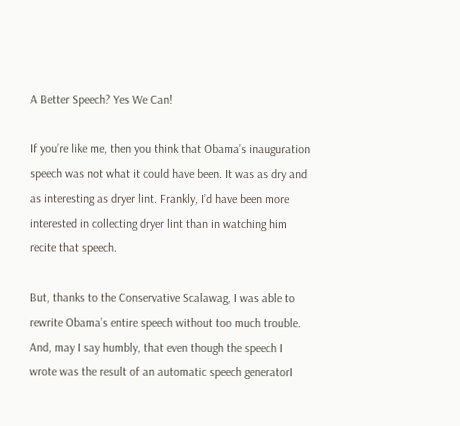A Better Speech? Yes We Can!

If you’re like me, then you think that Obama’s inauguration speech was not what it could have been. It was as dry and as interesting as dryer lint. Frankly, I’d have been more interested in collecting dryer lint than in watching him recite that speech.

But, thanks to the Conservative Scalawag, I was able to rewrite Obama’s entire speech without too much trouble. And, may I say humbly, that even though the speech I wrote was the result of an automatic speech generatorI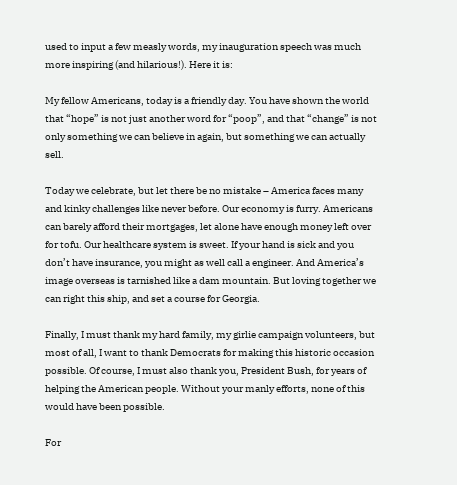used to input a few measly words, my inauguration speech was much more inspiring (and hilarious!). Here it is:

My fellow Americans, today is a friendly day. You have shown the world that “hope” is not just another word for “poop”, and that “change” is not only something we can believe in again, but something we can actually sell.

Today we celebrate, but let there be no mistake – America faces many and kinky challenges like never before. Our economy is furry. Americans can barely afford their mortgages, let alone have enough money left over for tofu. Our healthcare system is sweet. If your hand is sick and you don’t have insurance, you might as well call a engineer. And America’s image overseas is tarnished like a dam mountain. But loving together we can right this ship, and set a course for Georgia.

Finally, I must thank my hard family, my girlie campaign volunteers, but most of all, I want to thank Democrats for making this historic occasion possible. Of course, I must also thank you, President Bush, for years of helping the American people. Without your manly efforts, none of this would have been possible.

For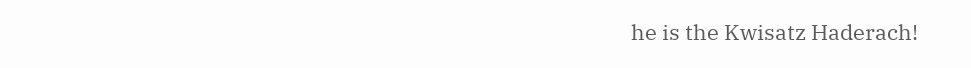he is the Kwisatz Haderach!